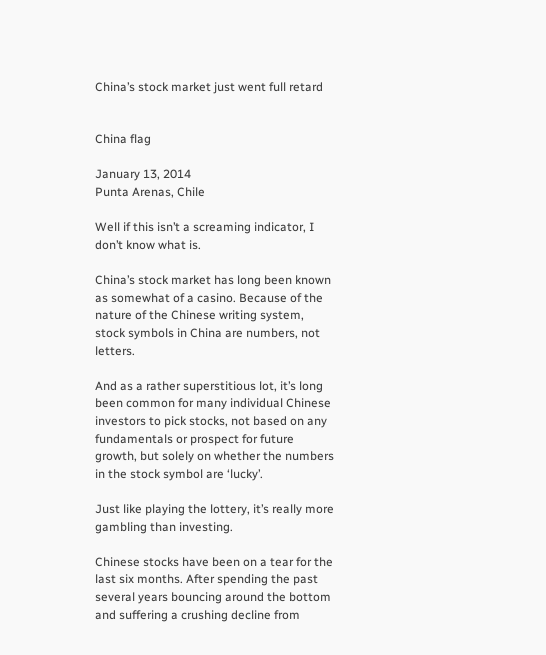China’s stock market just went full retard


China flag

January 13, 2014
Punta Arenas, Chile

Well if this isn’t a screaming indicator, I don’t know what is.

China’s stock market has long been known as somewhat of a casino. Because of the nature of the Chinese writing system, stock symbols in China are numbers, not letters.

And as a rather superstitious lot, it’s long been common for many individual Chinese investors to pick stocks, not based on any fundamentals or prospect for future growth, but solely on whether the numbers in the stock symbol are ‘lucky’.

Just like playing the lottery, it’s really more gambling than investing.

Chinese stocks have been on a tear for the last six months. After spending the past several years bouncing around the bottom and suffering a crushing decline from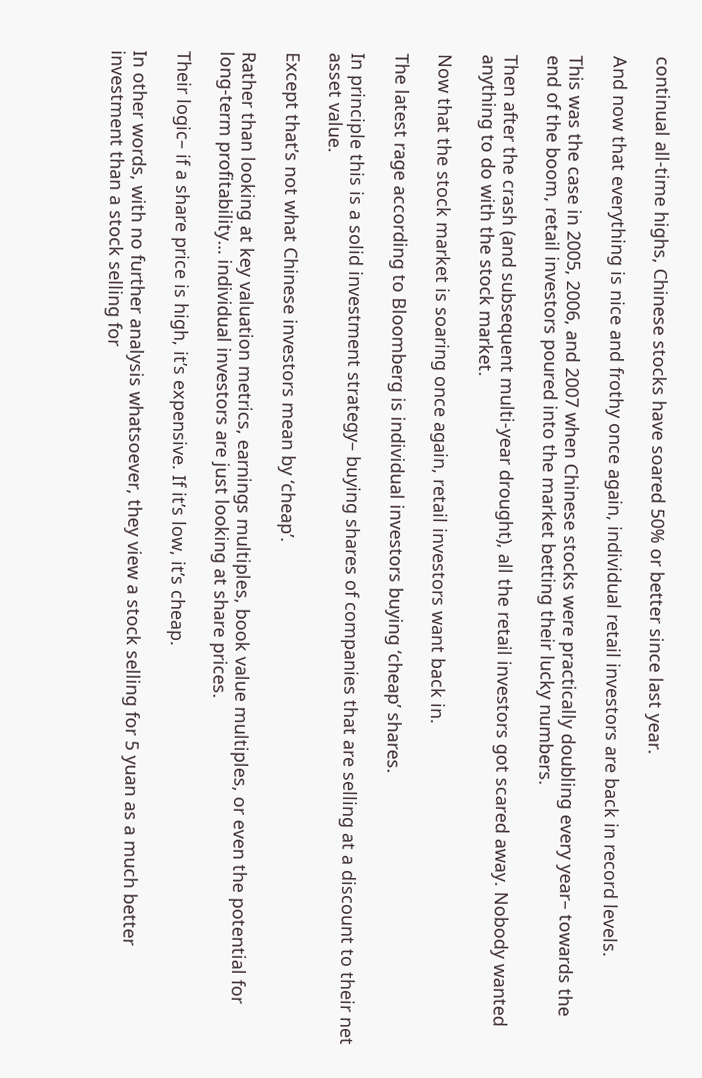continual all-time highs, Chinese stocks have soared 50% or better since last year.

And now that everything is nice and frothy once again, individual retail investors are back in record levels.

This was the case in 2005, 2006, and 2007 when Chinese stocks were practically doubling every year– towards the end of the boom, retail investors poured into the market betting their lucky numbers.

Then after the crash (and subsequent multi-year drought), all the retail investors got scared away. Nobody wanted anything to do with the stock market.

Now that the stock market is soaring once again, retail investors want back in.

The latest rage according to Bloomberg is individual investors buying ‘cheap’ shares.

In principle this is a solid investment strategy– buying shares of companies that are selling at a discount to their net asset value.

Except that’s not what Chinese investors mean by ‘cheap’.

Rather than looking at key valuation metrics, earnings multiples, book value multiples, or even the potential for long-term profitability… individual investors are just looking at share prices.

Their logic– if a share price is high, it’s expensive. If it’s low, it’s cheap.

In other words, with no further analysis whatsoever, they view a stock selling for 5 yuan as a much better investment than a stock selling for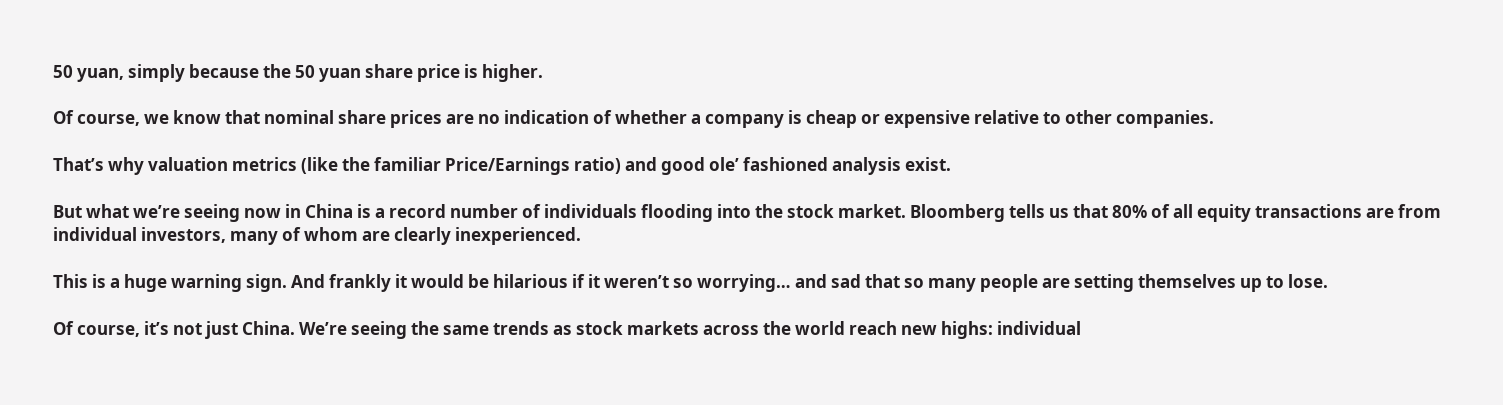50 yuan, simply because the 50 yuan share price is higher.

Of course, we know that nominal share prices are no indication of whether a company is cheap or expensive relative to other companies.

That’s why valuation metrics (like the familiar Price/Earnings ratio) and good ole’ fashioned analysis exist.

But what we’re seeing now in China is a record number of individuals flooding into the stock market. Bloomberg tells us that 80% of all equity transactions are from individual investors, many of whom are clearly inexperienced.

This is a huge warning sign. And frankly it would be hilarious if it weren’t so worrying… and sad that so many people are setting themselves up to lose.

Of course, it’s not just China. We’re seeing the same trends as stock markets across the world reach new highs: individual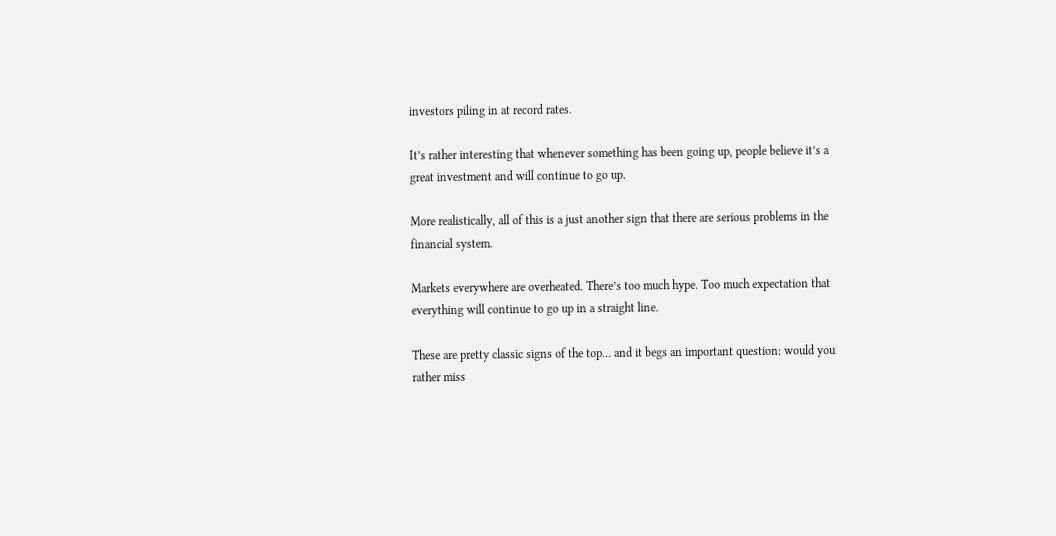investors piling in at record rates.

It’s rather interesting that whenever something has been going up, people believe it’s a great investment and will continue to go up.

More realistically, all of this is a just another sign that there are serious problems in the financial system.

Markets everywhere are overheated. There’s too much hype. Too much expectation that everything will continue to go up in a straight line.

These are pretty classic signs of the top… and it begs an important question: would you rather miss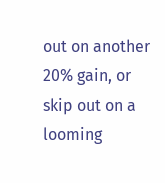out on another 20% gain, or skip out on a looming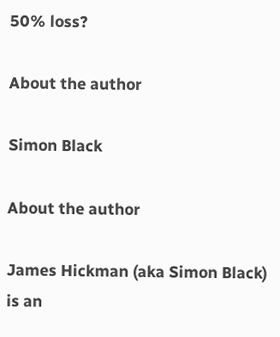50% loss?

About the author

Simon Black

About the author

James Hickman (aka Simon Black) is an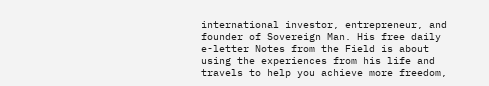international investor, entrepreneur, and founder of Sovereign Man. His free daily e-letter Notes from the Field is about using the experiences from his life and travels to help you achieve more freedom,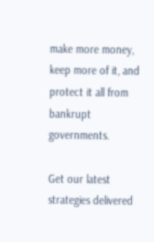make more money, keep more of it, and protect it all from bankrupt governments.

Get our latest strategies delivered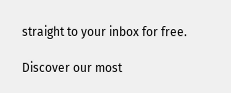straight to your inbox for free.

Discover our most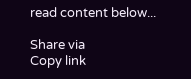read content below...

Share via
Copy link